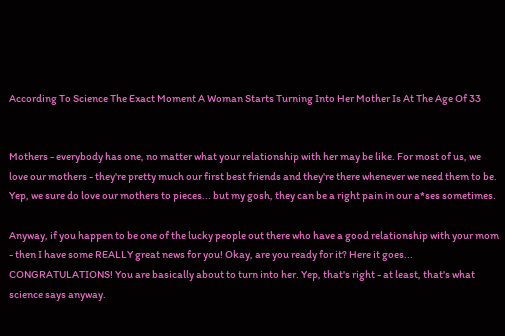According To Science The Exact Moment A Woman Starts Turning Into Her Mother Is At The Age Of 33


Mothers - everybody has one, no matter what your relationship with her may be like. For most of us, we love our mothers - they're pretty much our first best friends and they're there whenever we need them to be. Yep, we sure do love our mothers to pieces... but my gosh, they can be a right pain in our a*ses sometimes.

Anyway, if you happen to be one of the lucky people out there who have a good relationship with your mom - then I have some REALLY great news for you! Okay, are you ready for it? Here it goes... CONGRATULATIONS! You are basically about to turn into her. Yep, that's right - at least, that's what science says anyway.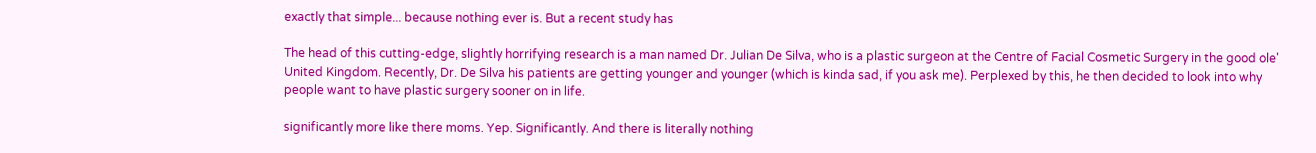exactly that simple... because nothing ever is. But a recent study has

The head of this cutting-edge, slightly horrifying research is a man named Dr. Julian De Silva, who is a plastic surgeon at the Centre of Facial Cosmetic Surgery in the good ole' United Kingdom. Recently, Dr. De Silva his patients are getting younger and younger (which is kinda sad, if you ask me). Perplexed by this, he then decided to look into why people want to have plastic surgery sooner on in life.

significantly more like there moms. Yep. Significantly. And there is literally nothing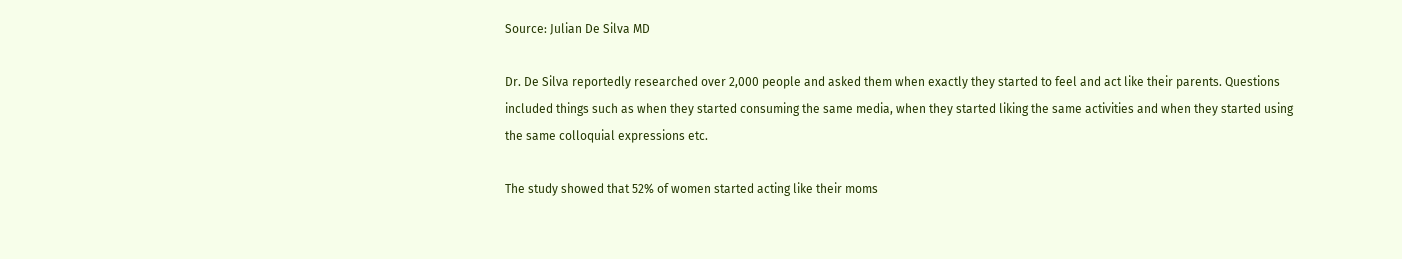Source: Julian De Silva MD

Dr. De Silva reportedly researched over 2,000 people and asked them when exactly they started to feel and act like their parents. Questions included things such as when they started consuming the same media, when they started liking the same activities and when they started using the same colloquial expressions etc.

The study showed that 52% of women started acting like their moms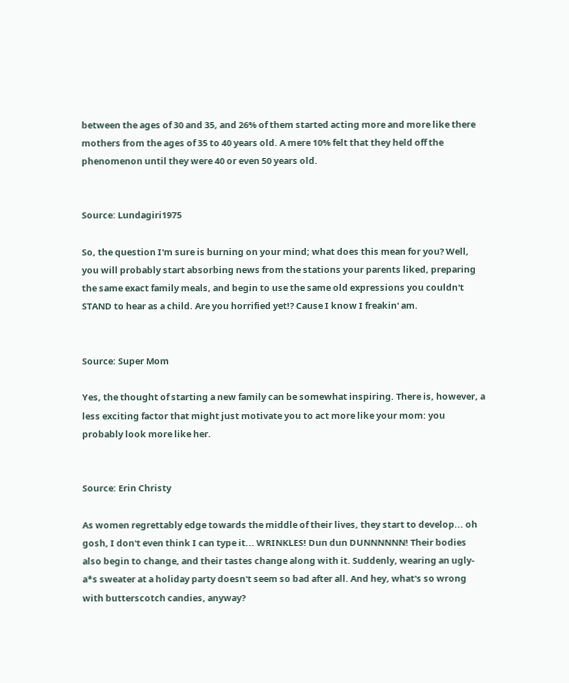between the ages of 30 and 35, and 26% of them started acting more and more like there mothers from the ages of 35 to 40 years old. A mere 10% felt that they held off the phenomenon until they were 40 or even 50 years old.


Source: Lundagiri1975

So, the question I'm sure is burning on your mind; what does this mean for you? Well, you will probably start absorbing news from the stations your parents liked, preparing the same exact family meals, and begin to use the same old expressions you couldn't STAND to hear as a child. Are you horrified yet!? Cause I know I freakin' am.


Source: Super Mom

Yes, the thought of starting a new family can be somewhat inspiring. There is, however, a less exciting factor that might just motivate you to act more like your mom: you probably look more like her.


Source: Erin Christy

As women regrettably edge towards the middle of their lives, they start to develop... oh gosh, I don't even think I can type it... WRINKLES! Dun dun DUNNNNNN! Their bodies also begin to change, and their tastes change along with it. Suddenly, wearing an ugly-a*s sweater at a holiday party doesn't seem so bad after all. And hey, what's so wrong with butterscotch candies, anyway?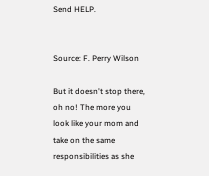Send HELP.


Source: F. Perry Wilson

But it doesn't stop there, oh no! The more you look like your mom and take on the same responsibilities as she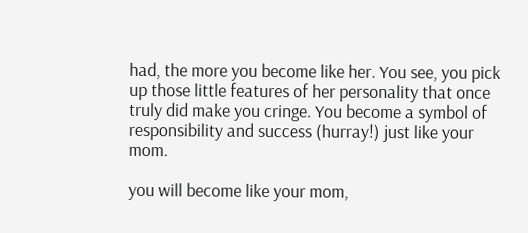had, the more you become like her. You see, you pick up those little features of her personality that once truly did make you cringe. You become a symbol of responsibility and success (hurray!) just like your mom.

you will become like your mom,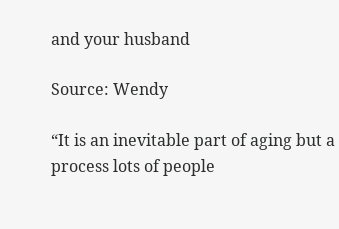and your husband

Source: Wendy

“It is an inevitable part of aging but a process lots of people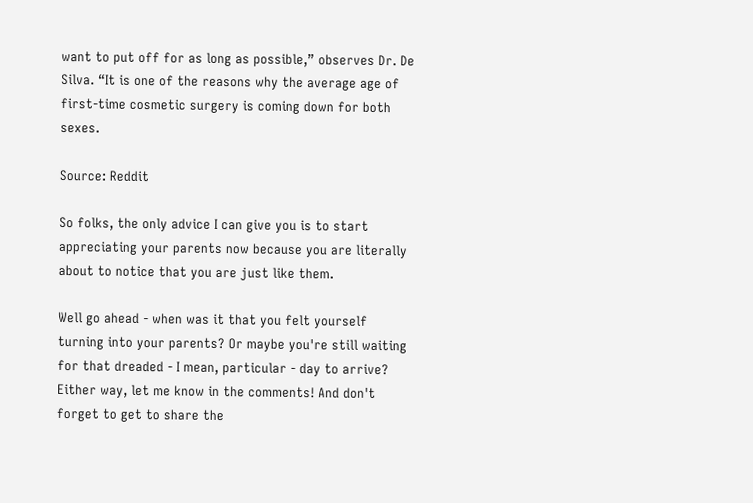want to put off for as long as possible,” observes Dr. De Silva. “It is one of the reasons why the average age of first-time cosmetic surgery is coming down for both sexes.

Source: Reddit

So folks, the only advice I can give you is to start appreciating your parents now because you are literally about to notice that you are just like them.

Well go ahead - when was it that you felt yourself turning into your parents? Or maybe you're still waiting for that dreaded - I mean, particular - day to arrive? Either way, let me know in the comments! And don't forget to get to share the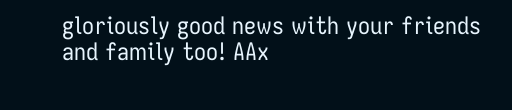gloriously good news with your friends and family too! AAx